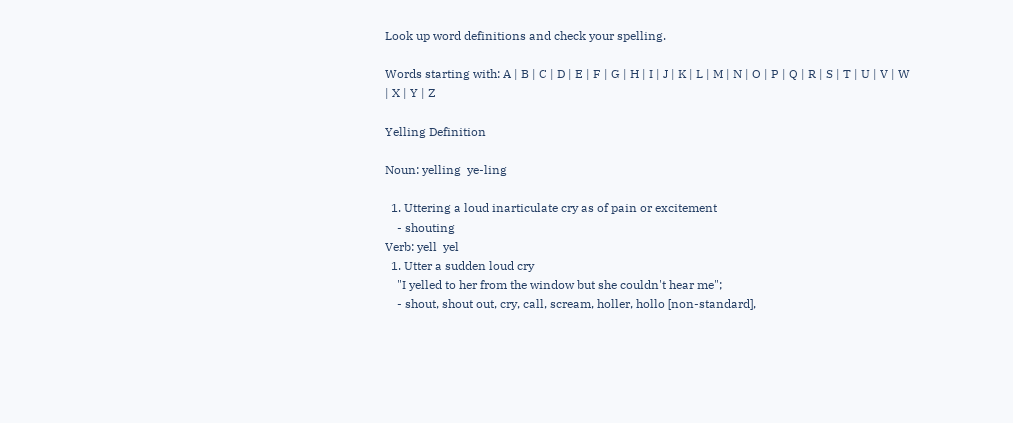Look up word definitions and check your spelling.

Words starting with: A | B | C | D | E | F | G | H | I | J | K | L | M | N | O | P | Q | R | S | T | U | V | W | X | Y | Z

Yelling Definition

Noun: yelling  ye-ling

  1. Uttering a loud inarticulate cry as of pain or excitement
    - shouting
Verb: yell  yel
  1. Utter a sudden loud cry
    "I yelled to her from the window but she couldn't hear me";
    - shout, shout out, cry, call, scream, holler, hollo [non-standard],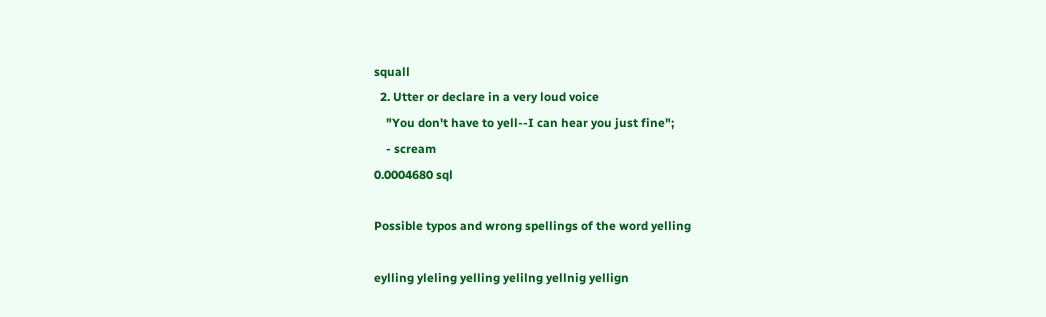squall
  2. Utter or declare in a very loud voice
    "You don't have to yell--I can hear you just fine";
    - scream
0.0004680 sql

Possible typos and wrong spellings of the word yelling

eylling yleling yelling yelilng yellnig yellign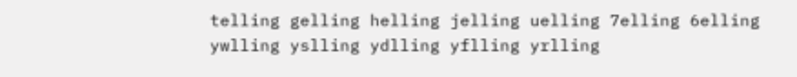telling gelling helling jelling uelling 7elling 6elling ywlling yslling ydlling yflling yrlling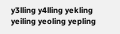y3lling y4lling yekling yeiling yeoling yepling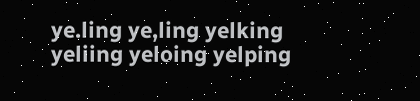ye.ling ye,ling yelking yeliing yeloing yelping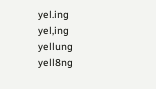yel.ing yel,ing yellung yell8ng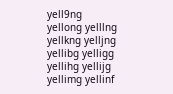yell9ng yellong yelllng yellkng yelljng yellibg yelligg yellihg yellijg yellimg yellinf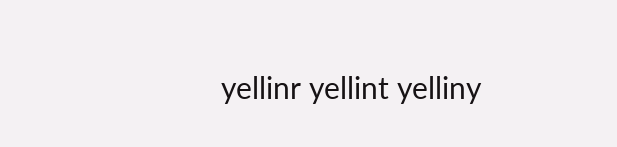yellinr yellint yelliny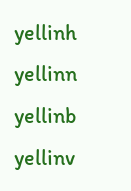yellinh yellinn yellinb yellinv